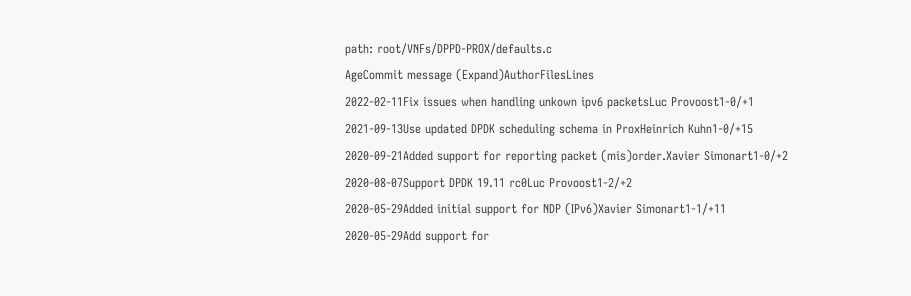path: root/VNFs/DPPD-PROX/defaults.c
AgeCommit message (Expand)AuthorFilesLines
2022-02-11Fix issues when handling unkown ipv6 packetsLuc Provoost1-0/+1
2021-09-13Use updated DPDK scheduling schema in ProxHeinrich Kuhn1-0/+15
2020-09-21Added support for reporting packet (mis)order.Xavier Simonart1-0/+2
2020-08-07Support DPDK 19.11 rc0Luc Provoost1-2/+2
2020-05-29Added initial support for NDP (IPv6)Xavier Simonart1-1/+11
2020-05-29Add support for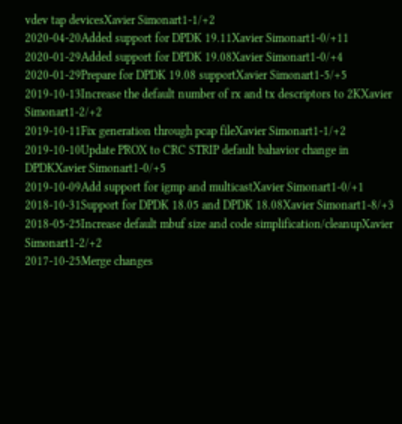vdev tap devicesXavier Simonart1-1/+2
2020-04-20Added support for DPDK 19.11Xavier Simonart1-0/+11
2020-01-29Added support for DPDK 19.08Xavier Simonart1-0/+4
2020-01-29Prepare for DPDK 19.08 supportXavier Simonart1-5/+5
2019-10-13Increase the default number of rx and tx descriptors to 2KXavier Simonart1-2/+2
2019-10-11Fix generation through pcap fileXavier Simonart1-1/+2
2019-10-10Update PROX to CRC STRIP default bahavior change in DPDKXavier Simonart1-0/+5
2019-10-09Add support for igmp and multicastXavier Simonart1-0/+1
2018-10-31Support for DPDK 18.05 and DPDK 18.08Xavier Simonart1-8/+3
2018-05-25Increase default mbuf size and code simplification/cleanupXavier Simonart1-2/+2
2017-10-25Merge changes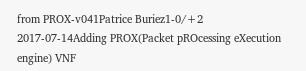from PROX-v041Patrice Buriez1-0/+2
2017-07-14Adding PROX(Packet pROcessing eXecution engine) VNF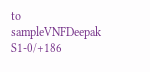to sampleVNFDeepak S1-0/+186